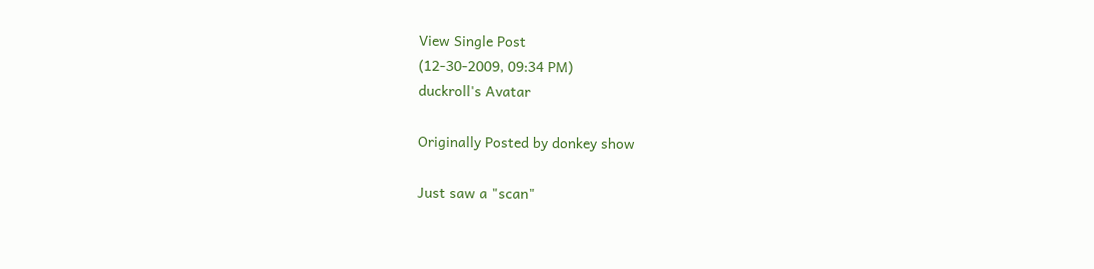View Single Post
(12-30-2009, 09:34 PM)
duckroll's Avatar

Originally Posted by donkey show

Just saw a "scan"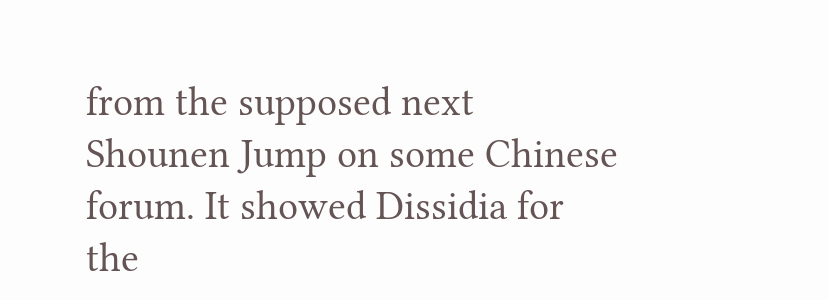from the supposed next Shounen Jump on some Chinese forum. It showed Dissidia for the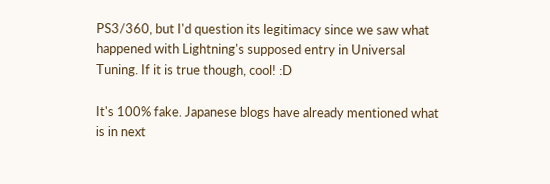PS3/360, but I'd question its legitimacy since we saw what happened with Lightning's supposed entry in Universal Tuning. If it is true though, cool! :D

It's 100% fake. Japanese blogs have already mentioned what is in next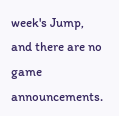week's Jump, and there are no game announcements.